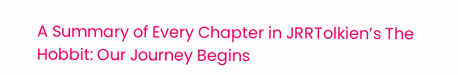A Summary of Every Chapter in JRRTolkien’s The Hobbit: Our Journey Begins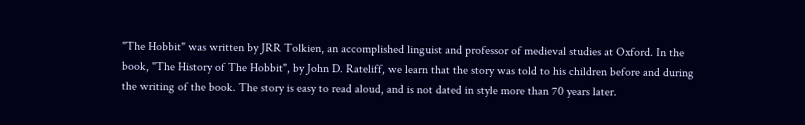"The Hobbit" was written by JRR Tolkien, an accomplished linguist and professor of medieval studies at Oxford. In the book, "The History of The Hobbit", by John D. Rateliff, we learn that the story was told to his children before and during the writing of the book. The story is easy to read aloud, and is not dated in style more than 70 years later.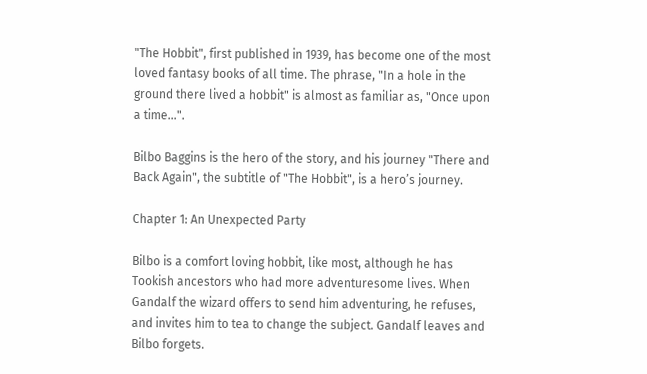"The Hobbit", first published in 1939, has become one of the most loved fantasy books of all time. The phrase, "In a hole in the ground there lived a hobbit" is almost as familiar as, "Once upon a time…".

Bilbo Baggins is the hero of the story, and his journey "There and Back Again", the subtitle of "The Hobbit", is a hero’s journey.

Chapter 1: An Unexpected Party

Bilbo is a comfort loving hobbit, like most, although he has Tookish ancestors who had more adventuresome lives. When Gandalf the wizard offers to send him adventuring, he refuses, and invites him to tea to change the subject. Gandalf leaves and Bilbo forgets.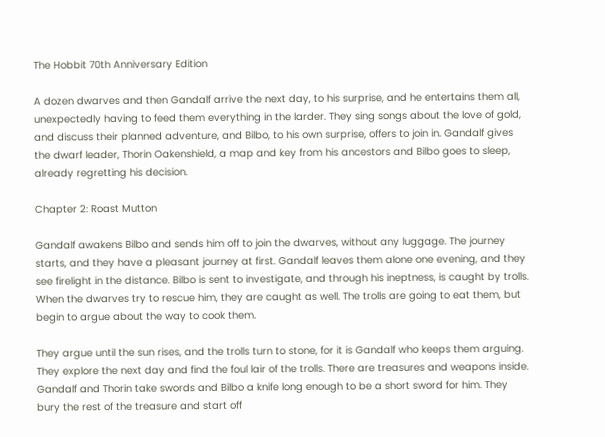The Hobbit 70th Anniversary Edition

A dozen dwarves and then Gandalf arrive the next day, to his surprise, and he entertains them all, unexpectedly having to feed them everything in the larder. They sing songs about the love of gold, and discuss their planned adventure, and Bilbo, to his own surprise, offers to join in. Gandalf gives the dwarf leader, Thorin Oakenshield, a map and key from his ancestors and Bilbo goes to sleep, already regretting his decision.

Chapter 2: Roast Mutton

Gandalf awakens Bilbo and sends him off to join the dwarves, without any luggage. The journey starts, and they have a pleasant journey at first. Gandalf leaves them alone one evening, and they see firelight in the distance. Bilbo is sent to investigate, and through his ineptness, is caught by trolls. When the dwarves try to rescue him, they are caught as well. The trolls are going to eat them, but begin to argue about the way to cook them.

They argue until the sun rises, and the trolls turn to stone, for it is Gandalf who keeps them arguing. They explore the next day and find the foul lair of the trolls. There are treasures and weapons inside. Gandalf and Thorin take swords and Bilbo a knife long enough to be a short sword for him. They bury the rest of the treasure and start off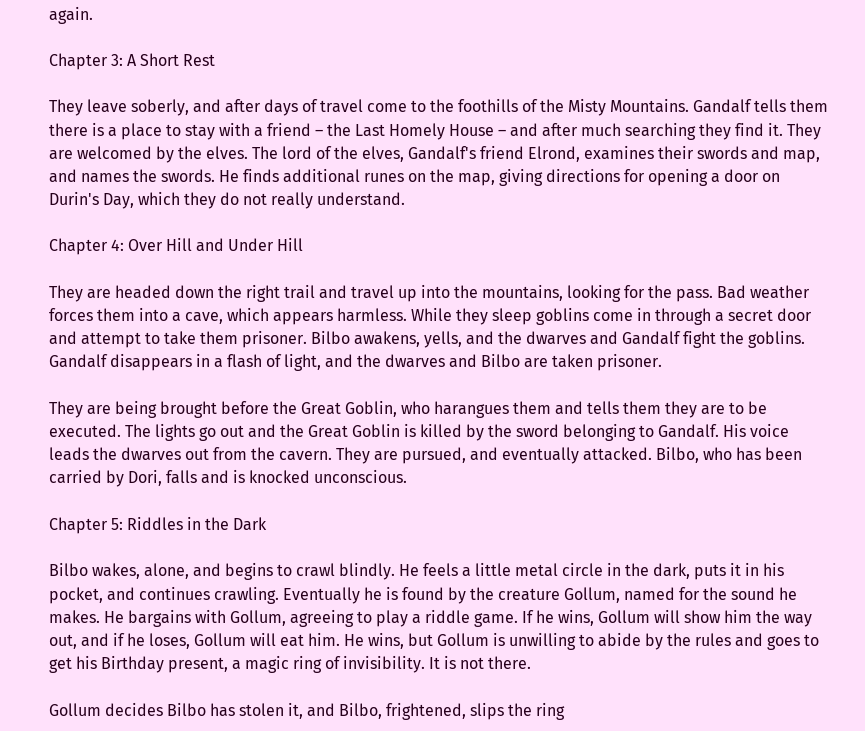again.

Chapter 3: A Short Rest

They leave soberly, and after days of travel come to the foothills of the Misty Mountains. Gandalf tells them there is a place to stay with a friend – the Last Homely House – and after much searching they find it. They are welcomed by the elves. The lord of the elves, Gandalf's friend Elrond, examines their swords and map, and names the swords. He finds additional runes on the map, giving directions for opening a door on Durin's Day, which they do not really understand.

Chapter 4: Over Hill and Under Hill

They are headed down the right trail and travel up into the mountains, looking for the pass. Bad weather forces them into a cave, which appears harmless. While they sleep goblins come in through a secret door and attempt to take them prisoner. Bilbo awakens, yells, and the dwarves and Gandalf fight the goblins. Gandalf disappears in a flash of light, and the dwarves and Bilbo are taken prisoner.

They are being brought before the Great Goblin, who harangues them and tells them they are to be executed. The lights go out and the Great Goblin is killed by the sword belonging to Gandalf. His voice leads the dwarves out from the cavern. They are pursued, and eventually attacked. Bilbo, who has been carried by Dori, falls and is knocked unconscious.

Chapter 5: Riddles in the Dark

Bilbo wakes, alone, and begins to crawl blindly. He feels a little metal circle in the dark, puts it in his pocket, and continues crawling. Eventually he is found by the creature Gollum, named for the sound he makes. He bargains with Gollum, agreeing to play a riddle game. If he wins, Gollum will show him the way out, and if he loses, Gollum will eat him. He wins, but Gollum is unwilling to abide by the rules and goes to get his Birthday present, a magic ring of invisibility. It is not there.

Gollum decides Bilbo has stolen it, and Bilbo, frightened, slips the ring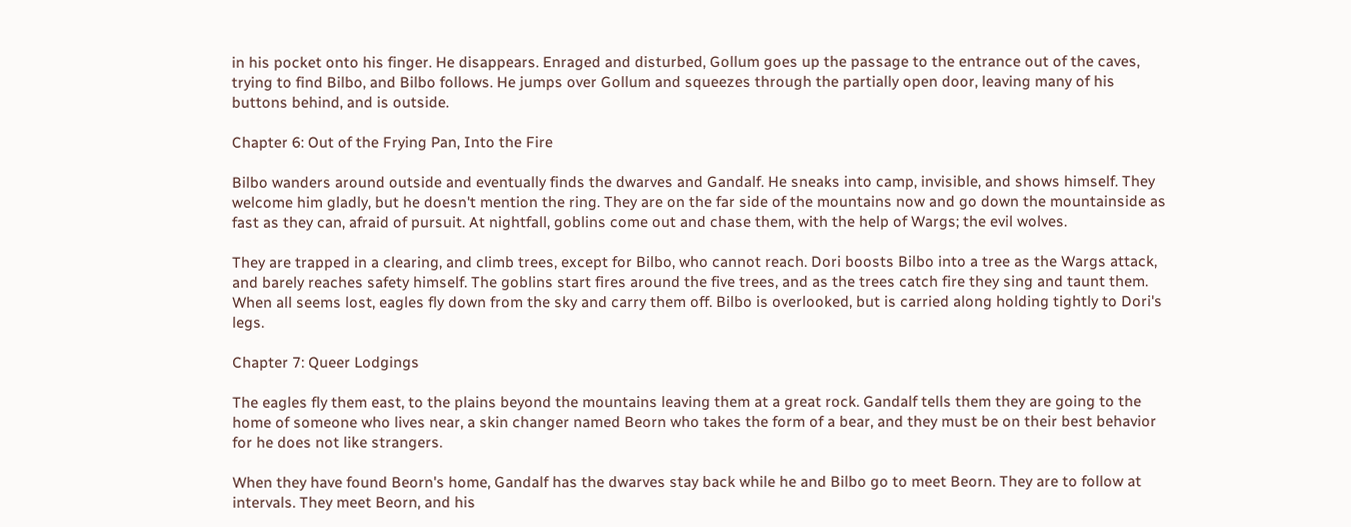in his pocket onto his finger. He disappears. Enraged and disturbed, Gollum goes up the passage to the entrance out of the caves, trying to find Bilbo, and Bilbo follows. He jumps over Gollum and squeezes through the partially open door, leaving many of his buttons behind, and is outside.

Chapter 6: Out of the Frying Pan, Into the Fire

Bilbo wanders around outside and eventually finds the dwarves and Gandalf. He sneaks into camp, invisible, and shows himself. They welcome him gladly, but he doesn't mention the ring. They are on the far side of the mountains now and go down the mountainside as fast as they can, afraid of pursuit. At nightfall, goblins come out and chase them, with the help of Wargs; the evil wolves.

They are trapped in a clearing, and climb trees, except for Bilbo, who cannot reach. Dori boosts Bilbo into a tree as the Wargs attack, and barely reaches safety himself. The goblins start fires around the five trees, and as the trees catch fire they sing and taunt them. When all seems lost, eagles fly down from the sky and carry them off. Bilbo is overlooked, but is carried along holding tightly to Dori's legs.

Chapter 7: Queer Lodgings

The eagles fly them east, to the plains beyond the mountains leaving them at a great rock. Gandalf tells them they are going to the home of someone who lives near, a skin changer named Beorn who takes the form of a bear, and they must be on their best behavior for he does not like strangers.

When they have found Beorn's home, Gandalf has the dwarves stay back while he and Bilbo go to meet Beorn. They are to follow at intervals. They meet Beorn, and his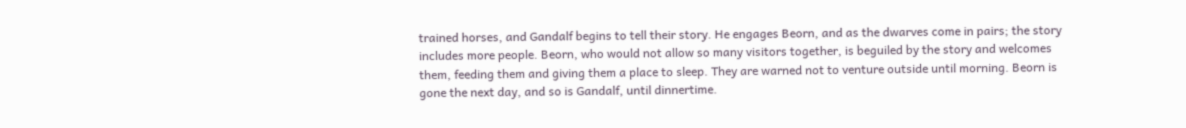trained horses, and Gandalf begins to tell their story. He engages Beorn, and as the dwarves come in pairs; the story includes more people. Beorn, who would not allow so many visitors together, is beguiled by the story and welcomes them, feeding them and giving them a place to sleep. They are warned not to venture outside until morning. Beorn is gone the next day, and so is Gandalf, until dinnertime.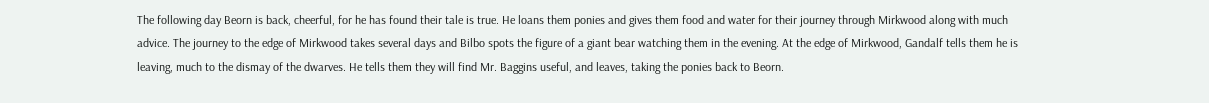The following day Beorn is back, cheerful, for he has found their tale is true. He loans them ponies and gives them food and water for their journey through Mirkwood along with much advice. The journey to the edge of Mirkwood takes several days and Bilbo spots the figure of a giant bear watching them in the evening. At the edge of Mirkwood, Gandalf tells them he is leaving, much to the dismay of the dwarves. He tells them they will find Mr. Baggins useful, and leaves, taking the ponies back to Beorn.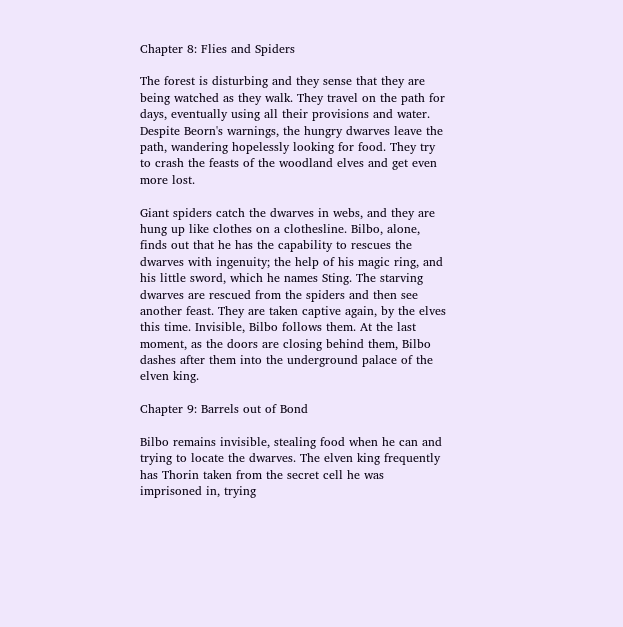Chapter 8: Flies and Spiders

The forest is disturbing and they sense that they are being watched as they walk. They travel on the path for days, eventually using all their provisions and water. Despite Beorn's warnings, the hungry dwarves leave the path, wandering hopelessly looking for food. They try to crash the feasts of the woodland elves and get even more lost.

Giant spiders catch the dwarves in webs, and they are hung up like clothes on a clothesline. Bilbo, alone, finds out that he has the capability to rescues the dwarves with ingenuity; the help of his magic ring, and his little sword, which he names Sting. The starving dwarves are rescued from the spiders and then see another feast. They are taken captive again, by the elves this time. Invisible, Bilbo follows them. At the last moment, as the doors are closing behind them, Bilbo dashes after them into the underground palace of the elven king.

Chapter 9: Barrels out of Bond

Bilbo remains invisible, stealing food when he can and trying to locate the dwarves. The elven king frequently has Thorin taken from the secret cell he was imprisoned in, trying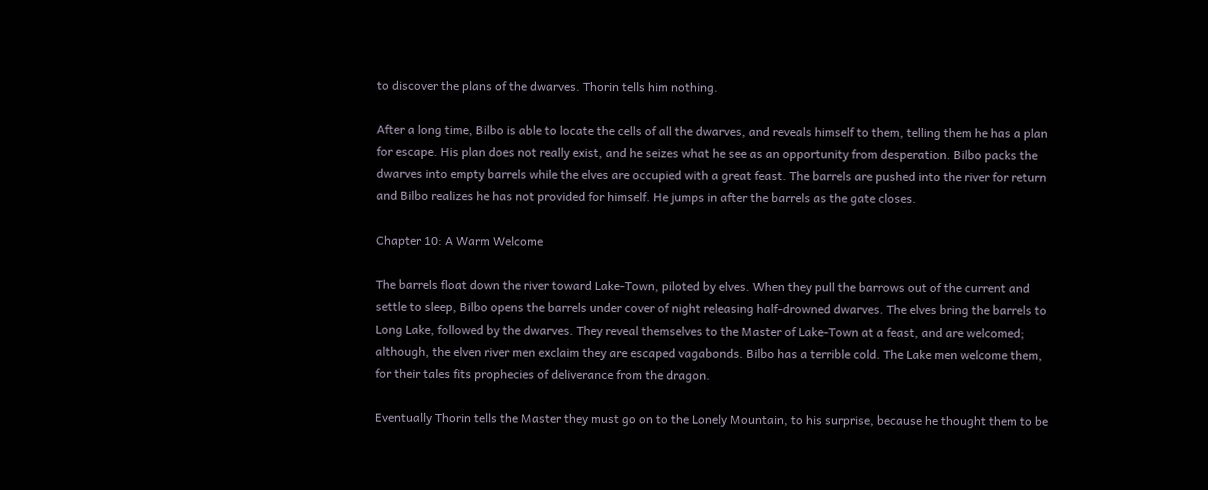to discover the plans of the dwarves. Thorin tells him nothing.

After a long time, Bilbo is able to locate the cells of all the dwarves, and reveals himself to them, telling them he has a plan for escape. His plan does not really exist, and he seizes what he see as an opportunity from desperation. Bilbo packs the dwarves into empty barrels while the elves are occupied with a great feast. The barrels are pushed into the river for return and Bilbo realizes he has not provided for himself. He jumps in after the barrels as the gate closes.

Chapter 10: A Warm Welcome

The barrels float down the river toward Lake-Town, piloted by elves. When they pull the barrows out of the current and settle to sleep, Bilbo opens the barrels under cover of night releasing half-drowned dwarves. The elves bring the barrels to Long Lake, followed by the dwarves. They reveal themselves to the Master of Lake-Town at a feast, and are welcomed; although, the elven river men exclaim they are escaped vagabonds. Bilbo has a terrible cold. The Lake men welcome them, for their tales fits prophecies of deliverance from the dragon.

Eventually Thorin tells the Master they must go on to the Lonely Mountain, to his surprise, because he thought them to be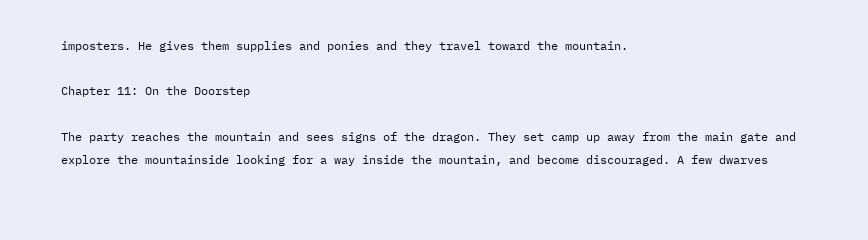imposters. He gives them supplies and ponies and they travel toward the mountain.

Chapter 11: On the Doorstep

The party reaches the mountain and sees signs of the dragon. They set camp up away from the main gate and explore the mountainside looking for a way inside the mountain, and become discouraged. A few dwarves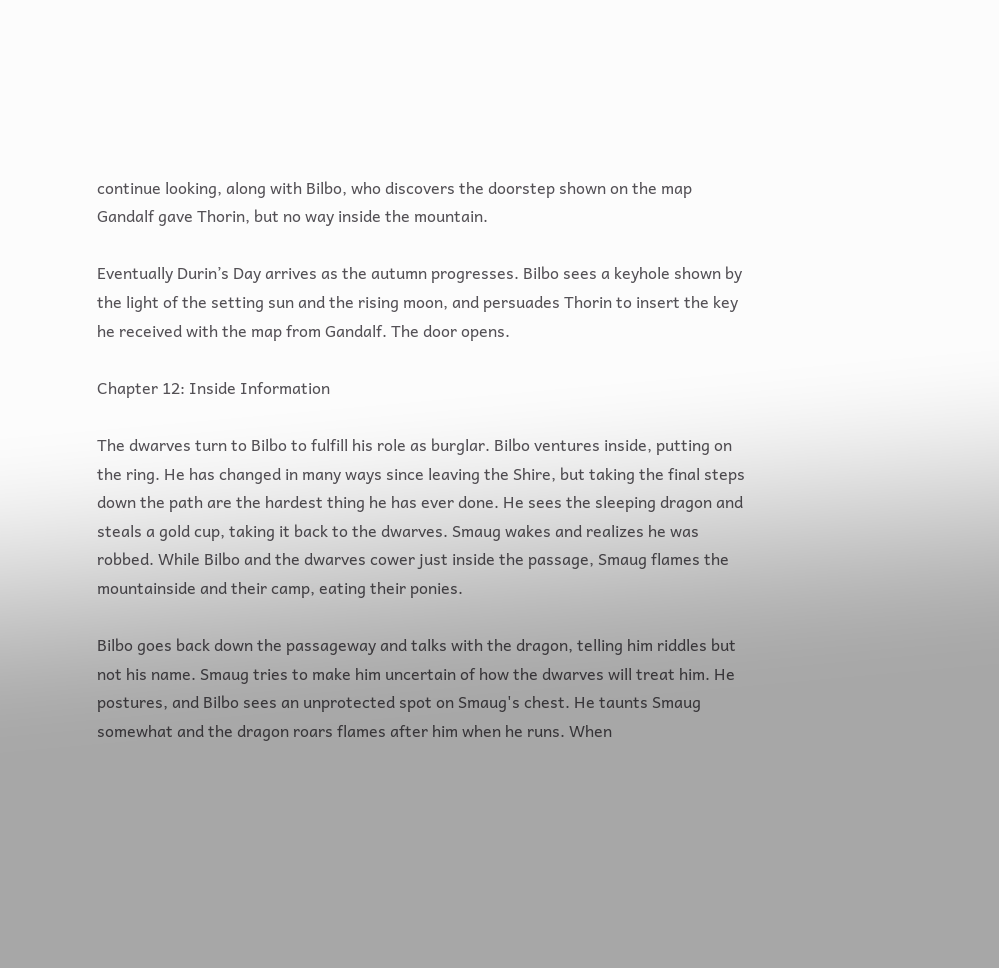continue looking, along with Bilbo, who discovers the doorstep shown on the map Gandalf gave Thorin, but no way inside the mountain.

Eventually Durin’s Day arrives as the autumn progresses. Bilbo sees a keyhole shown by the light of the setting sun and the rising moon, and persuades Thorin to insert the key he received with the map from Gandalf. The door opens.

Chapter 12: Inside Information

The dwarves turn to Bilbo to fulfill his role as burglar. Bilbo ventures inside, putting on the ring. He has changed in many ways since leaving the Shire, but taking the final steps down the path are the hardest thing he has ever done. He sees the sleeping dragon and steals a gold cup, taking it back to the dwarves. Smaug wakes and realizes he was robbed. While Bilbo and the dwarves cower just inside the passage, Smaug flames the mountainside and their camp, eating their ponies.

Bilbo goes back down the passageway and talks with the dragon, telling him riddles but not his name. Smaug tries to make him uncertain of how the dwarves will treat him. He postures, and Bilbo sees an unprotected spot on Smaug's chest. He taunts Smaug somewhat and the dragon roars flames after him when he runs. When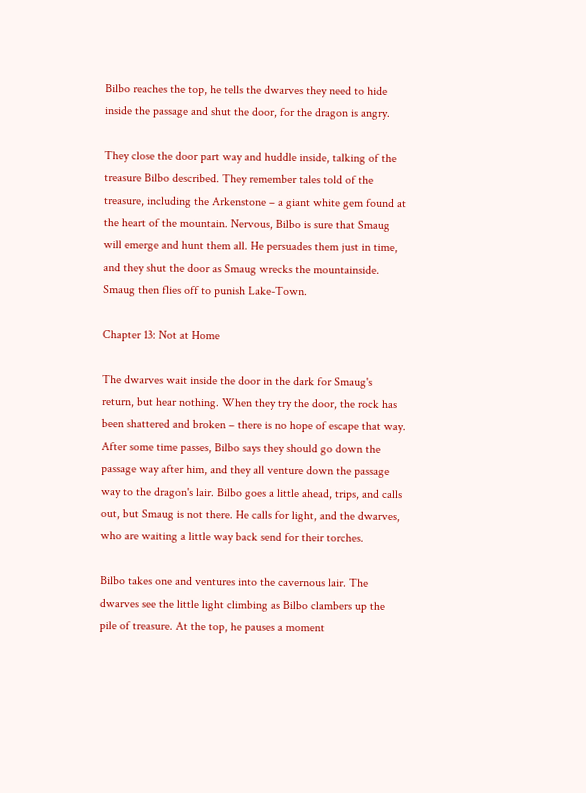Bilbo reaches the top, he tells the dwarves they need to hide inside the passage and shut the door, for the dragon is angry.

They close the door part way and huddle inside, talking of the treasure Bilbo described. They remember tales told of the treasure, including the Arkenstone – a giant white gem found at the heart of the mountain. Nervous, Bilbo is sure that Smaug will emerge and hunt them all. He persuades them just in time, and they shut the door as Smaug wrecks the mountainside. Smaug then flies off to punish Lake-Town.

Chapter 13: Not at Home

The dwarves wait inside the door in the dark for Smaug's return, but hear nothing. When they try the door, the rock has been shattered and broken – there is no hope of escape that way. After some time passes, Bilbo says they should go down the passage way after him, and they all venture down the passage way to the dragon's lair. Bilbo goes a little ahead, trips, and calls out, but Smaug is not there. He calls for light, and the dwarves, who are waiting a little way back send for their torches.

Bilbo takes one and ventures into the cavernous lair. The dwarves see the little light climbing as Bilbo clambers up the pile of treasure. At the top, he pauses a moment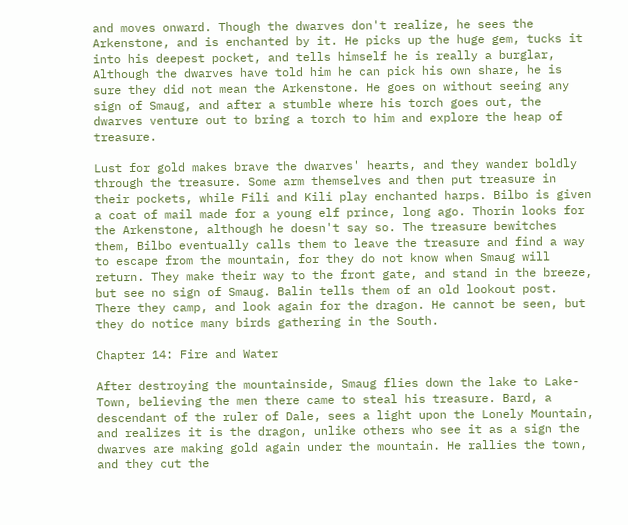and moves onward. Though the dwarves don't realize, he sees the Arkenstone, and is enchanted by it. He picks up the huge gem, tucks it into his deepest pocket, and tells himself he is really a burglar, Although the dwarves have told him he can pick his own share, he is sure they did not mean the Arkenstone. He goes on without seeing any sign of Smaug, and after a stumble where his torch goes out, the dwarves venture out to bring a torch to him and explore the heap of treasure.

Lust for gold makes brave the dwarves' hearts, and they wander boldly through the treasure. Some arm themselves and then put treasure in their pockets, while Fili and Kili play enchanted harps. Bilbo is given a coat of mail made for a young elf prince, long ago. Thorin looks for the Arkenstone, although he doesn't say so. The treasure bewitches them, Bilbo eventually calls them to leave the treasure and find a way to escape from the mountain, for they do not know when Smaug will return. They make their way to the front gate, and stand in the breeze, but see no sign of Smaug. Balin tells them of an old lookout post. There they camp, and look again for the dragon. He cannot be seen, but they do notice many birds gathering in the South.

Chapter 14: Fire and Water

After destroying the mountainside, Smaug flies down the lake to Lake-Town, believing the men there came to steal his treasure. Bard, a descendant of the ruler of Dale, sees a light upon the Lonely Mountain, and realizes it is the dragon, unlike others who see it as a sign the dwarves are making gold again under the mountain. He rallies the town, and they cut the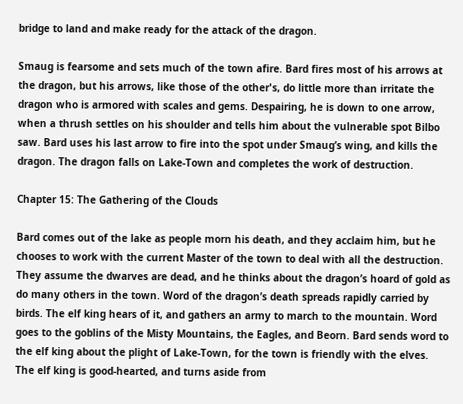bridge to land and make ready for the attack of the dragon.

Smaug is fearsome and sets much of the town afire. Bard fires most of his arrows at the dragon, but his arrows, like those of the other's, do little more than irritate the dragon who is armored with scales and gems. Despairing, he is down to one arrow, when a thrush settles on his shoulder and tells him about the vulnerable spot Bilbo saw. Bard uses his last arrow to fire into the spot under Smaug’s wing, and kills the dragon. The dragon falls on Lake-Town and completes the work of destruction.

Chapter 15: The Gathering of the Clouds

Bard comes out of the lake as people morn his death, and they acclaim him, but he chooses to work with the current Master of the town to deal with all the destruction. They assume the dwarves are dead, and he thinks about the dragon’s hoard of gold as do many others in the town. Word of the dragon’s death spreads rapidly carried by birds. The elf king hears of it, and gathers an army to march to the mountain. Word goes to the goblins of the Misty Mountains, the Eagles, and Beorn. Bard sends word to the elf king about the plight of Lake-Town, for the town is friendly with the elves. The elf king is good-hearted, and turns aside from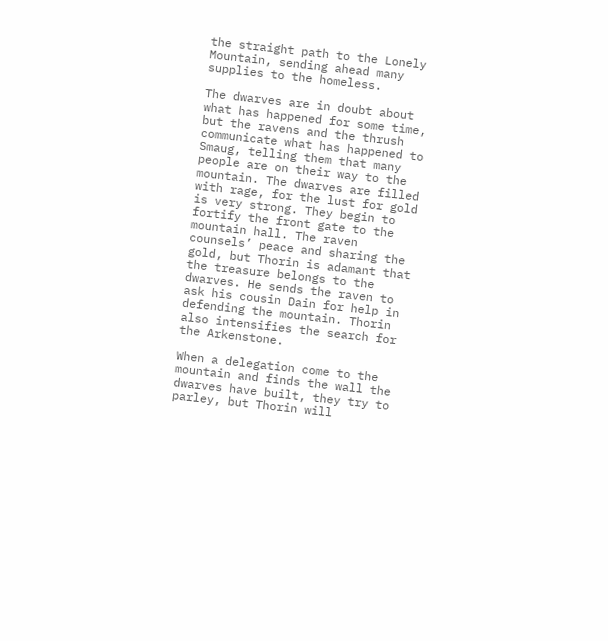the straight path to the Lonely Mountain, sending ahead many supplies to the homeless.

The dwarves are in doubt about what has happened for some time, but the ravens and the thrush communicate what has happened to Smaug, telling them that many people are on their way to the mountain. The dwarves are filled with rage, for the lust for gold is very strong. They begin to fortify the front gate to the mountain hall. The raven counsels’ peace and sharing the gold, but Thorin is adamant that the treasure belongs to the dwarves. He sends the raven to ask his cousin Dain for help in defending the mountain. Thorin also intensifies the search for the Arkenstone.

When a delegation come to the mountain and finds the wall the dwarves have built, they try to parley, but Thorin will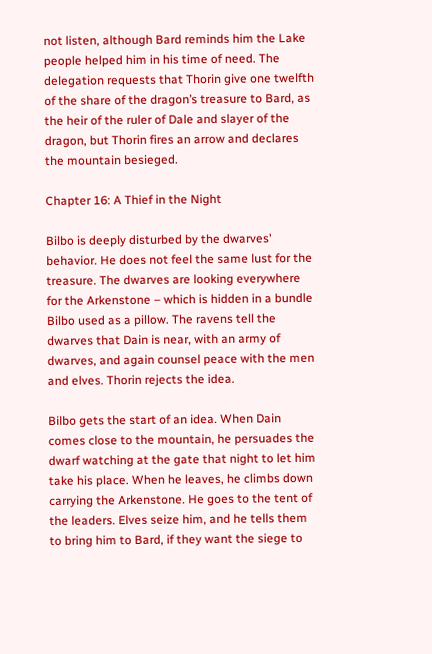not listen, although Bard reminds him the Lake people helped him in his time of need. The delegation requests that Thorin give one twelfth of the share of the dragon’s treasure to Bard, as the heir of the ruler of Dale and slayer of the dragon, but Thorin fires an arrow and declares the mountain besieged.

Chapter 16: A Thief in the Night

Bilbo is deeply disturbed by the dwarves' behavior. He does not feel the same lust for the treasure. The dwarves are looking everywhere for the Arkenstone – which is hidden in a bundle Bilbo used as a pillow. The ravens tell the dwarves that Dain is near, with an army of dwarves, and again counsel peace with the men and elves. Thorin rejects the idea.

Bilbo gets the start of an idea. When Dain comes close to the mountain, he persuades the dwarf watching at the gate that night to let him take his place. When he leaves, he climbs down carrying the Arkenstone. He goes to the tent of the leaders. Elves seize him, and he tells them to bring him to Bard, if they want the siege to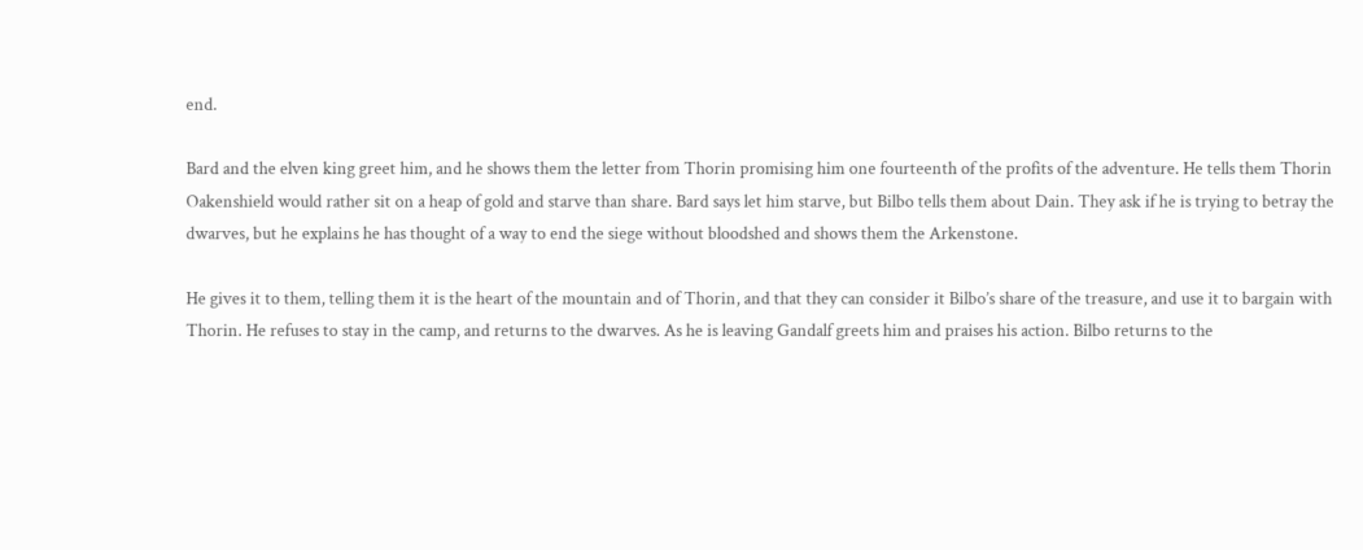end.

Bard and the elven king greet him, and he shows them the letter from Thorin promising him one fourteenth of the profits of the adventure. He tells them Thorin Oakenshield would rather sit on a heap of gold and starve than share. Bard says let him starve, but Bilbo tells them about Dain. They ask if he is trying to betray the dwarves, but he explains he has thought of a way to end the siege without bloodshed and shows them the Arkenstone.

He gives it to them, telling them it is the heart of the mountain and of Thorin, and that they can consider it Bilbo’s share of the treasure, and use it to bargain with Thorin. He refuses to stay in the camp, and returns to the dwarves. As he is leaving Gandalf greets him and praises his action. Bilbo returns to the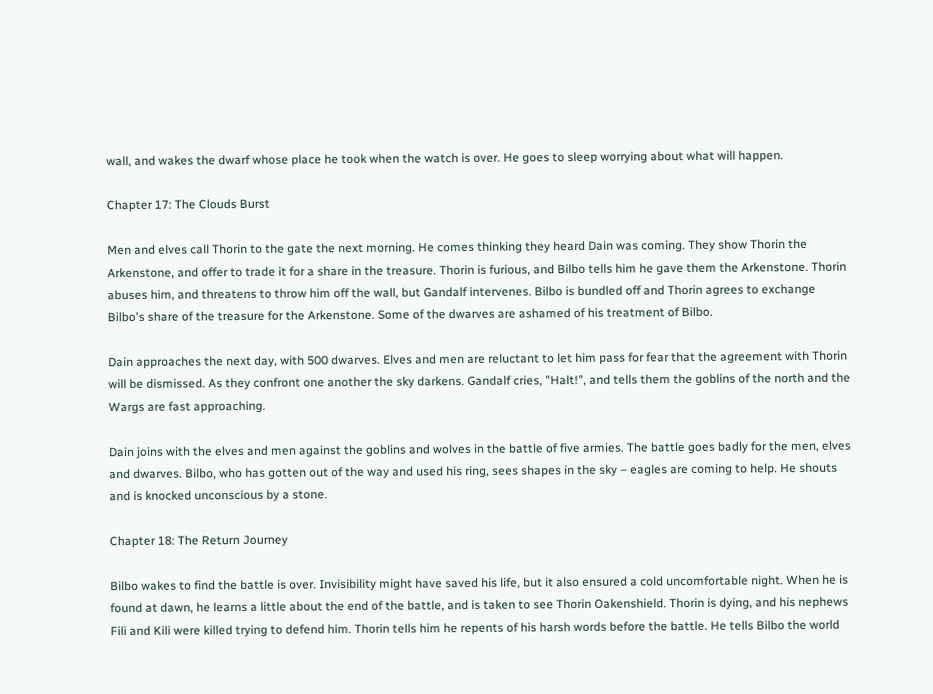wall, and wakes the dwarf whose place he took when the watch is over. He goes to sleep worrying about what will happen.

Chapter 17: The Clouds Burst

Men and elves call Thorin to the gate the next morning. He comes thinking they heard Dain was coming. They show Thorin the Arkenstone, and offer to trade it for a share in the treasure. Thorin is furious, and Bilbo tells him he gave them the Arkenstone. Thorin abuses him, and threatens to throw him off the wall, but Gandalf intervenes. Bilbo is bundled off and Thorin agrees to exchange Bilbo's share of the treasure for the Arkenstone. Some of the dwarves are ashamed of his treatment of Bilbo.

Dain approaches the next day, with 500 dwarves. Elves and men are reluctant to let him pass for fear that the agreement with Thorin will be dismissed. As they confront one another the sky darkens. Gandalf cries, "Halt!", and tells them the goblins of the north and the Wargs are fast approaching.

Dain joins with the elves and men against the goblins and wolves in the battle of five armies. The battle goes badly for the men, elves and dwarves. Bilbo, who has gotten out of the way and used his ring, sees shapes in the sky – eagles are coming to help. He shouts and is knocked unconscious by a stone.

Chapter 18: The Return Journey

Bilbo wakes to find the battle is over. Invisibility might have saved his life, but it also ensured a cold uncomfortable night. When he is found at dawn, he learns a little about the end of the battle, and is taken to see Thorin Oakenshield. Thorin is dying, and his nephews Fili and Kili were killed trying to defend him. Thorin tells him he repents of his harsh words before the battle. He tells Bilbo the world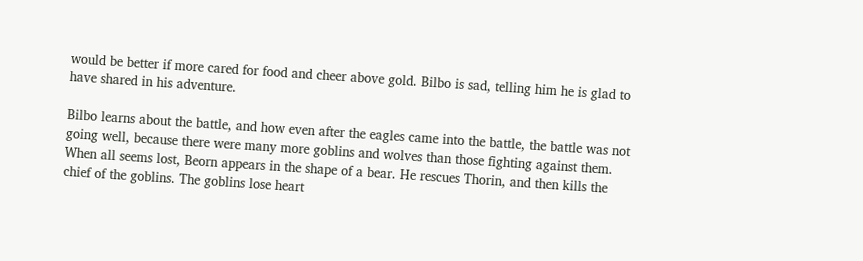would be better if more cared for food and cheer above gold. Bilbo is sad, telling him he is glad to have shared in his adventure.

Bilbo learns about the battle, and how even after the eagles came into the battle, the battle was not going well, because there were many more goblins and wolves than those fighting against them. When all seems lost, Beorn appears in the shape of a bear. He rescues Thorin, and then kills the chief of the goblins. The goblins lose heart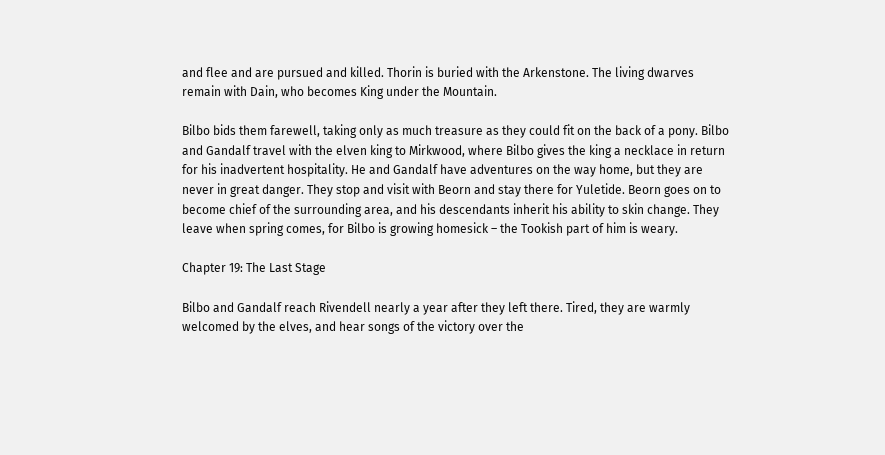and flee and are pursued and killed. Thorin is buried with the Arkenstone. The living dwarves remain with Dain, who becomes King under the Mountain.

Bilbo bids them farewell, taking only as much treasure as they could fit on the back of a pony. Bilbo and Gandalf travel with the elven king to Mirkwood, where Bilbo gives the king a necklace in return for his inadvertent hospitality. He and Gandalf have adventures on the way home, but they are never in great danger. They stop and visit with Beorn and stay there for Yuletide. Beorn goes on to become chief of the surrounding area, and his descendants inherit his ability to skin change. They leave when spring comes, for Bilbo is growing homesick – the Tookish part of him is weary.

Chapter 19: The Last Stage

Bilbo and Gandalf reach Rivendell nearly a year after they left there. Tired, they are warmly welcomed by the elves, and hear songs of the victory over the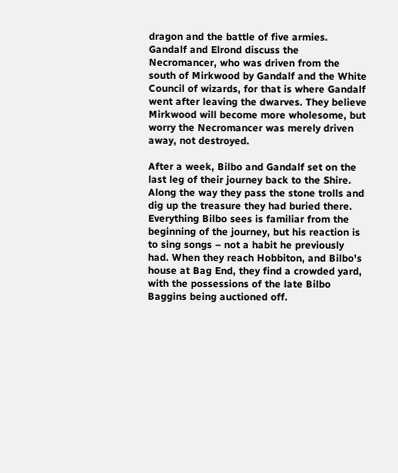dragon and the battle of five armies. Gandalf and Elrond discuss the Necromancer, who was driven from the south of Mirkwood by Gandalf and the White Council of wizards, for that is where Gandalf went after leaving the dwarves. They believe Mirkwood will become more wholesome, but worry the Necromancer was merely driven away, not destroyed.

After a week, Bilbo and Gandalf set on the last leg of their journey back to the Shire. Along the way they pass the stone trolls and dig up the treasure they had buried there. Everything Bilbo sees is familiar from the beginning of the journey, but his reaction is to sing songs – not a habit he previously had. When they reach Hobbiton, and Bilbo's house at Bag End, they find a crowded yard, with the possessions of the late Bilbo Baggins being auctioned off.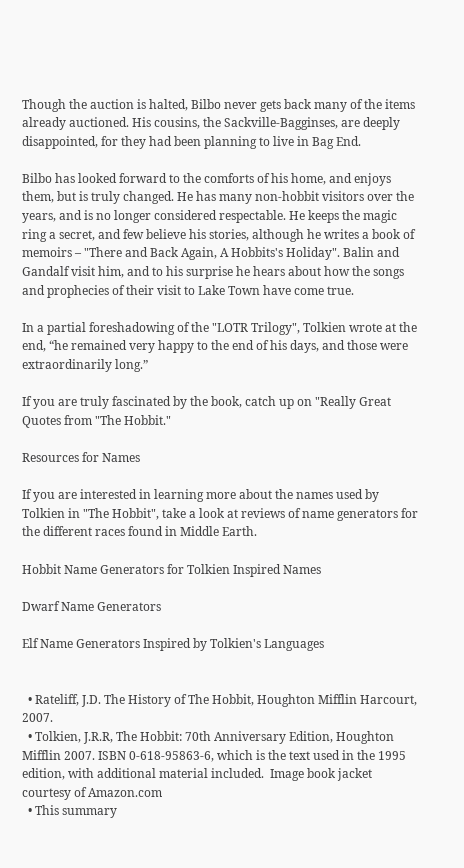Though the auction is halted, Bilbo never gets back many of the items already auctioned. His cousins, the Sackville-Bagginses, are deeply disappointed, for they had been planning to live in Bag End.

Bilbo has looked forward to the comforts of his home, and enjoys them, but is truly changed. He has many non-hobbit visitors over the years, and is no longer considered respectable. He keeps the magic ring a secret, and few believe his stories, although he writes a book of memoirs – "There and Back Again, A Hobbits's Holiday". Balin and Gandalf visit him, and to his surprise he hears about how the songs and prophecies of their visit to Lake Town have come true.

In a partial foreshadowing of the "LOTR Trilogy", Tolkien wrote at the end, “he remained very happy to the end of his days, and those were extraordinarily long.”

If you are truly fascinated by the book, catch up on "Really Great Quotes from "The Hobbit."

Resources for Names

If you are interested in learning more about the names used by Tolkien in "The Hobbit", take a look at reviews of name generators for the different races found in Middle Earth.

Hobbit Name Generators for Tolkien Inspired Names

Dwarf Name Generators

Elf Name Generators Inspired by Tolkien's Languages


  • Rateliff, J.D. The History of The Hobbit, Houghton Mifflin Harcourt, 2007.
  • Tolkien, J.R.R, The Hobbit: 70th Anniversary Edition, Houghton Mifflin 2007. ISBN 0-618-95863-6, which is the text used in the 1995 edition, with additional material included.  Image book jacket courtesy of Amazon.com
  • This summary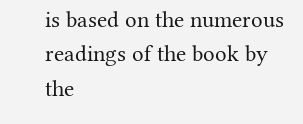is based on the numerous readings of the book by the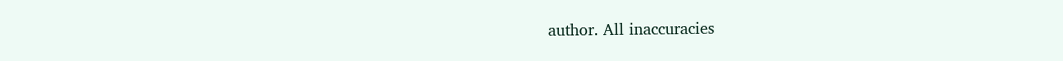author. All inaccuracies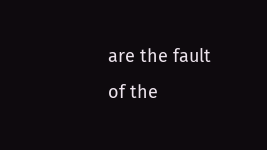are the fault of the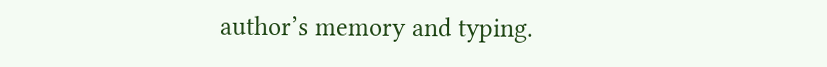author’s memory and typing.